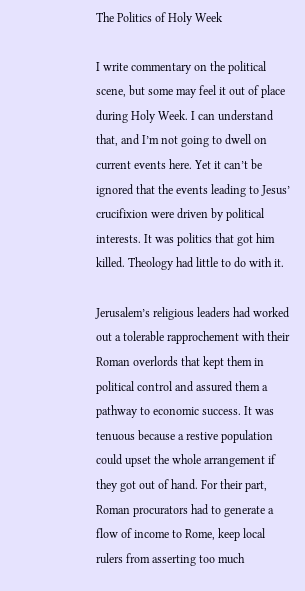The Politics of Holy Week

I write commentary on the political scene, but some may feel it out of place during Holy Week. I can understand that, and I’m not going to dwell on current events here. Yet it can’t be ignored that the events leading to Jesus’ crucifixion were driven by political interests. It was politics that got him killed. Theology had little to do with it.

Jerusalem’s religious leaders had worked out a tolerable rapprochement with their Roman overlords that kept them in political control and assured them a pathway to economic success. It was tenuous because a restive population could upset the whole arrangement if they got out of hand. For their part, Roman procurators had to generate a flow of income to Rome, keep local rulers from asserting too much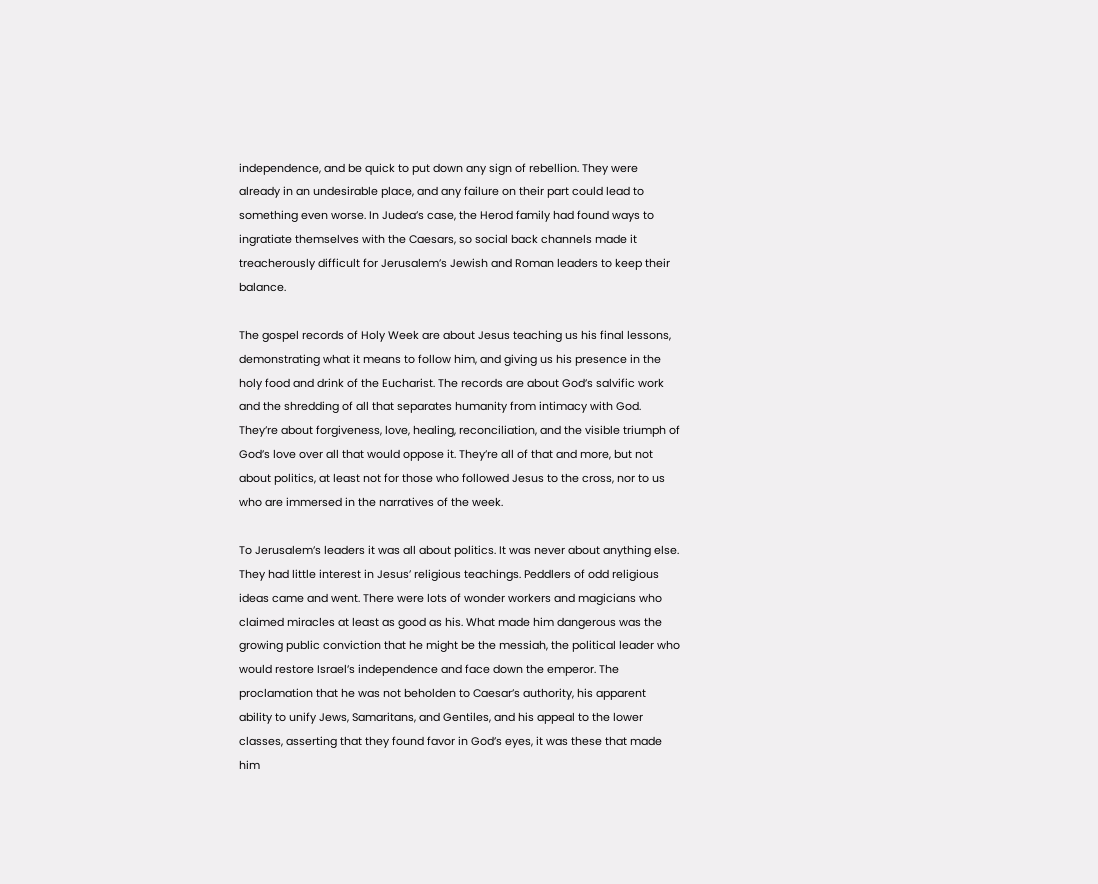independence, and be quick to put down any sign of rebellion. They were already in an undesirable place, and any failure on their part could lead to something even worse. In Judea’s case, the Herod family had found ways to ingratiate themselves with the Caesars, so social back channels made it treacherously difficult for Jerusalem’s Jewish and Roman leaders to keep their balance.

The gospel records of Holy Week are about Jesus teaching us his final lessons, demonstrating what it means to follow him, and giving us his presence in the holy food and drink of the Eucharist. The records are about God’s salvific work and the shredding of all that separates humanity from intimacy with God. They’re about forgiveness, love, healing, reconciliation, and the visible triumph of God’s love over all that would oppose it. They’re all of that and more, but not about politics, at least not for those who followed Jesus to the cross, nor to us who are immersed in the narratives of the week.

To Jerusalem’s leaders it was all about politics. It was never about anything else. They had little interest in Jesus’ religious teachings. Peddlers of odd religious ideas came and went. There were lots of wonder workers and magicians who claimed miracles at least as good as his. What made him dangerous was the growing public conviction that he might be the messiah, the political leader who would restore Israel’s independence and face down the emperor. The proclamation that he was not beholden to Caesar’s authority, his apparent ability to unify Jews, Samaritans, and Gentiles, and his appeal to the lower classes, asserting that they found favor in God’s eyes, it was these that made him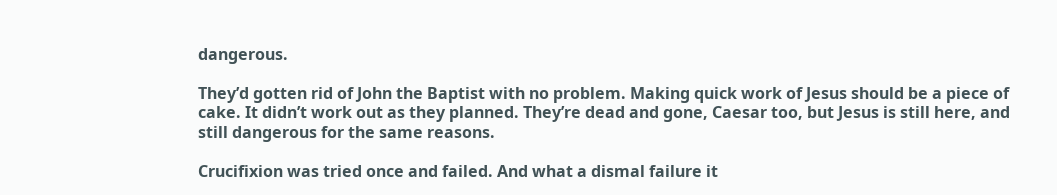dangerous.

They’d gotten rid of John the Baptist with no problem. Making quick work of Jesus should be a piece of cake. It didn’t work out as they planned. They’re dead and gone, Caesar too, but Jesus is still here, and still dangerous for the same reasons.

Crucifixion was tried once and failed. And what a dismal failure it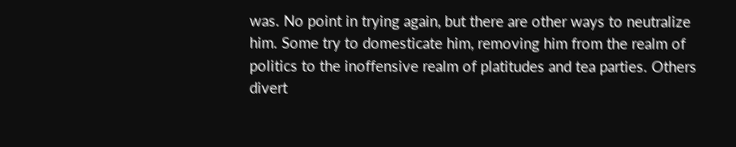was. No point in trying again, but there are other ways to neutralize him. Some try to domesticate him, removing him from the realm of politics to the inoffensive realm of platitudes and tea parties. Others divert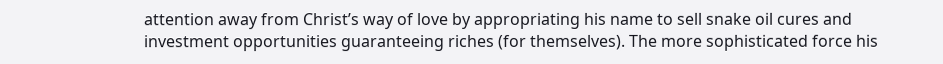attention away from Christ’s way of love by appropriating his name to sell snake oil cures and investment opportunities guaranteeing riches (for themselves). The more sophisticated force his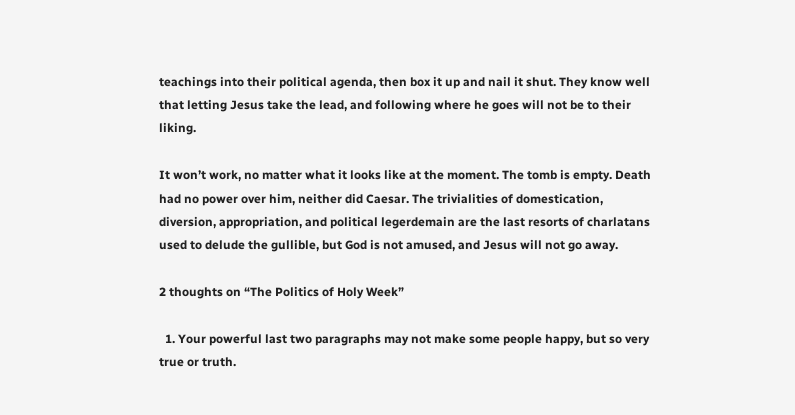teachings into their political agenda, then box it up and nail it shut. They know well that letting Jesus take the lead, and following where he goes will not be to their liking.

It won’t work, no matter what it looks like at the moment. The tomb is empty. Death had no power over him, neither did Caesar. The trivialities of domestication, diversion, appropriation, and political legerdemain are the last resorts of charlatans used to delude the gullible, but God is not amused, and Jesus will not go away.

2 thoughts on “The Politics of Holy Week”

  1. Your powerful last two paragraphs may not make some people happy, but so very true or truth.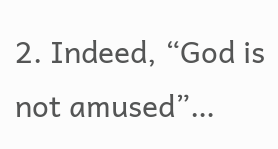2. Indeed, “God is not amused”…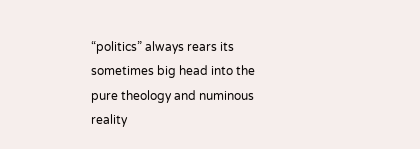“politics” always rears its sometimes big head into the pure theology and numinous reality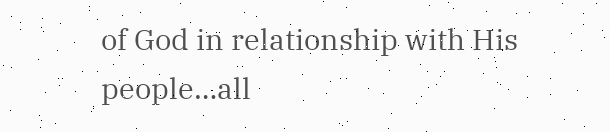of God in relationship with His people…all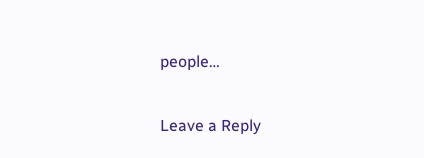people…

Leave a Reply